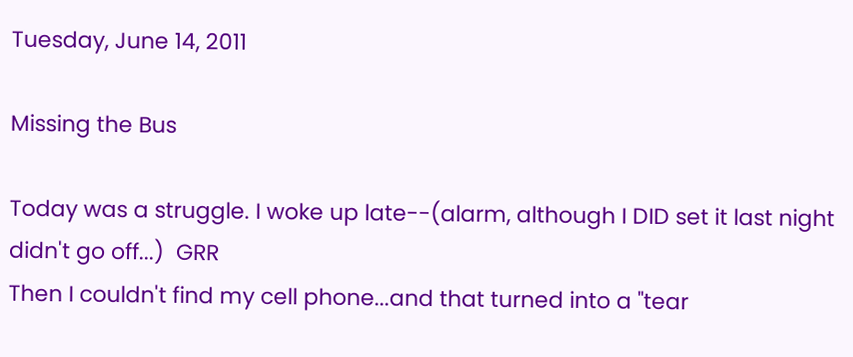Tuesday, June 14, 2011

Missing the Bus

Today was a struggle. I woke up late--(alarm, although I DID set it last night didn't go off...)  GRR
Then I couldn't find my cell phone...and that turned into a "tear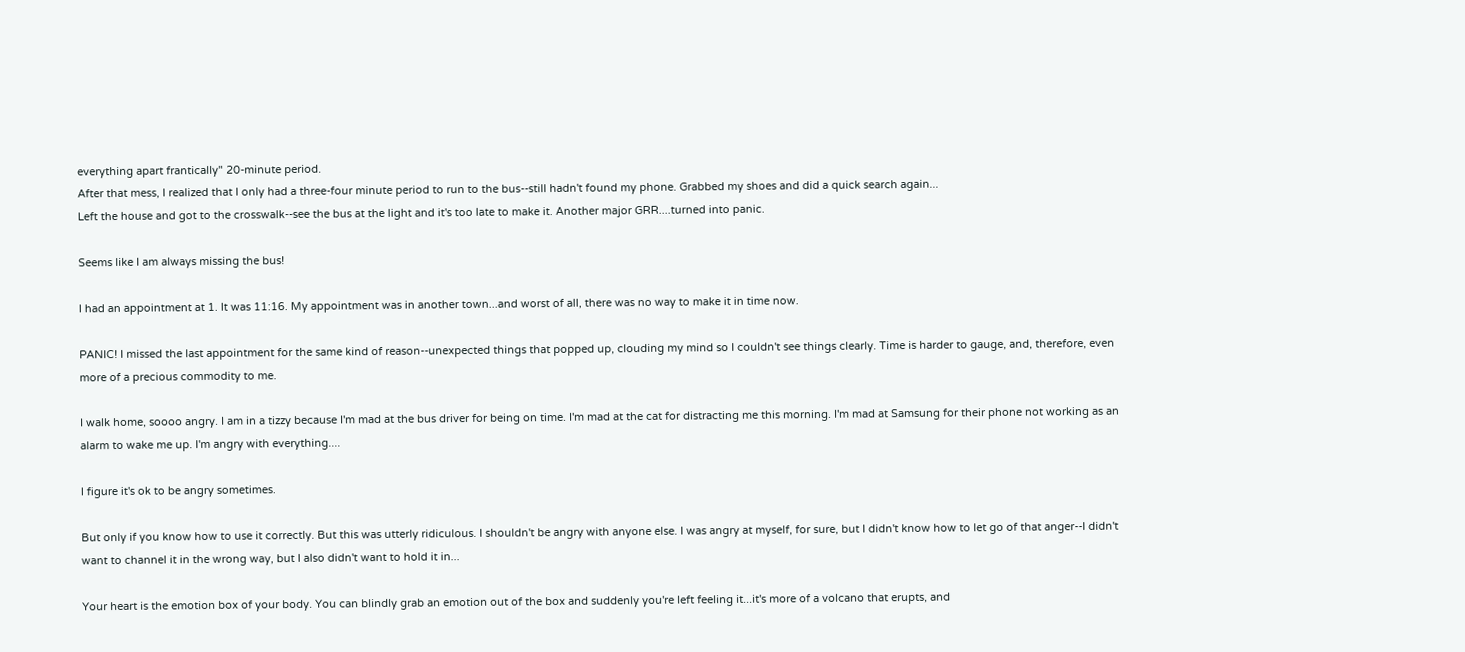everything apart frantically" 20-minute period.
After that mess, I realized that I only had a three-four minute period to run to the bus--still hadn't found my phone. Grabbed my shoes and did a quick search again...
Left the house and got to the crosswalk--see the bus at the light and it's too late to make it. Another major GRR....turned into panic.

Seems like I am always missing the bus!

I had an appointment at 1. It was 11:16. My appointment was in another town...and worst of all, there was no way to make it in time now.

PANIC! I missed the last appointment for the same kind of reason--unexpected things that popped up, clouding my mind so I couldn't see things clearly. Time is harder to gauge, and, therefore, even more of a precious commodity to me.

I walk home, soooo angry. I am in a tizzy because I'm mad at the bus driver for being on time. I'm mad at the cat for distracting me this morning. I'm mad at Samsung for their phone not working as an alarm to wake me up. I'm angry with everything....

I figure it's ok to be angry sometimes.

But only if you know how to use it correctly. But this was utterly ridiculous. I shouldn't be angry with anyone else. I was angry at myself, for sure, but I didn't know how to let go of that anger--I didn't want to channel it in the wrong way, but I also didn't want to hold it in...

Your heart is the emotion box of your body. You can blindly grab an emotion out of the box and suddenly you're left feeling it...it's more of a volcano that erupts, and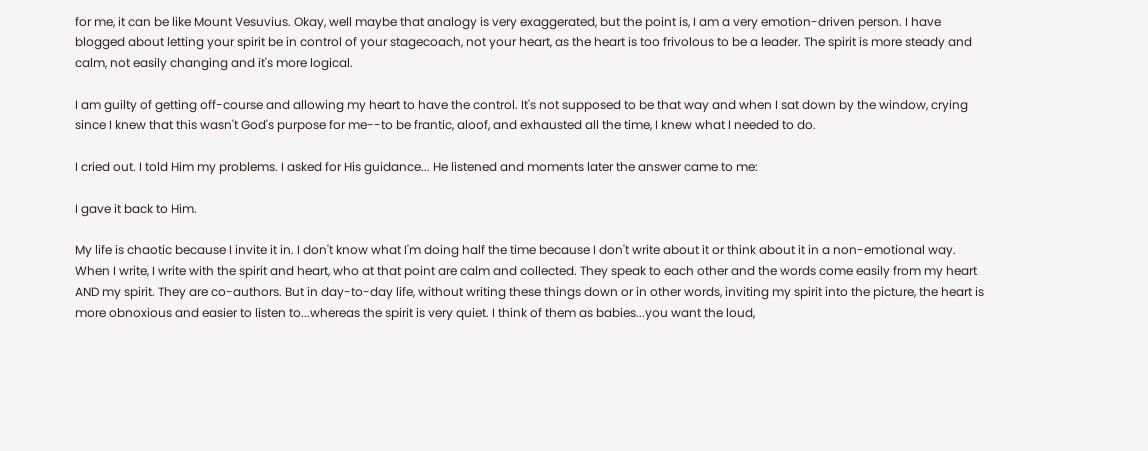for me, it can be like Mount Vesuvius. Okay, well maybe that analogy is very exaggerated, but the point is, I am a very emotion-driven person. I have blogged about letting your spirit be in control of your stagecoach, not your heart, as the heart is too frivolous to be a leader. The spirit is more steady and calm, not easily changing and it's more logical.

I am guilty of getting off-course and allowing my heart to have the control. It's not supposed to be that way and when I sat down by the window, crying since I knew that this wasn't God's purpose for me--to be frantic, aloof, and exhausted all the time, I knew what I needed to do.

I cried out. I told Him my problems. I asked for His guidance... He listened and moments later the answer came to me:

I gave it back to Him.

My life is chaotic because I invite it in. I don't know what I'm doing half the time because I don't write about it or think about it in a non-emotional way. When I write, I write with the spirit and heart, who at that point are calm and collected. They speak to each other and the words come easily from my heart AND my spirit. They are co-authors. But in day-to-day life, without writing these things down or in other words, inviting my spirit into the picture, the heart is more obnoxious and easier to listen to...whereas the spirit is very quiet. I think of them as babies...you want the loud,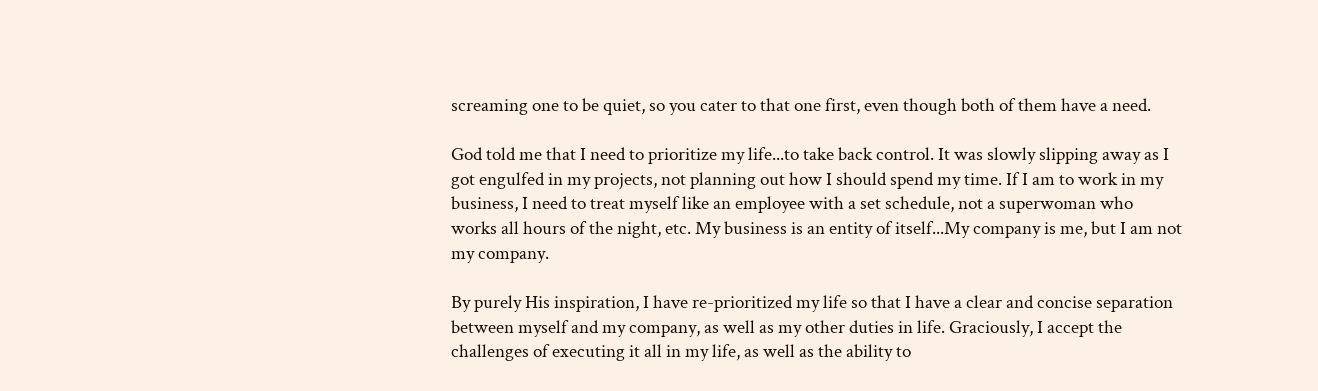screaming one to be quiet, so you cater to that one first, even though both of them have a need.

God told me that I need to prioritize my life...to take back control. It was slowly slipping away as I got engulfed in my projects, not planning out how I should spend my time. If I am to work in my business, I need to treat myself like an employee with a set schedule, not a superwoman who works all hours of the night, etc. My business is an entity of itself...My company is me, but I am not my company.

By purely His inspiration, I have re-prioritized my life so that I have a clear and concise separation between myself and my company, as well as my other duties in life. Graciously, I accept the challenges of executing it all in my life, as well as the ability to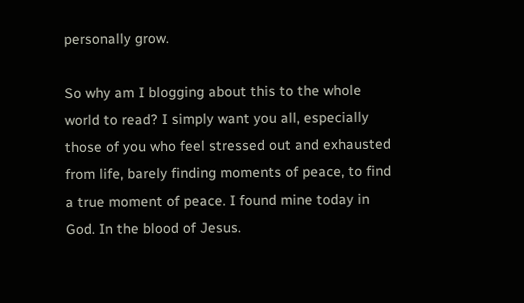personally grow.

So why am I blogging about this to the whole world to read? I simply want you all, especially those of you who feel stressed out and exhausted from life, barely finding moments of peace, to find a true moment of peace. I found mine today in God. In the blood of Jesus.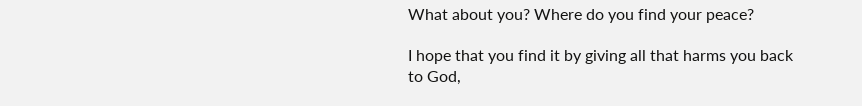What about you? Where do you find your peace?

I hope that you find it by giving all that harms you back to God,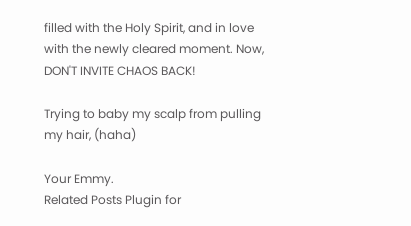filled with the Holy Spirit, and in love with the newly cleared moment. Now, DON'T INVITE CHAOS BACK!

Trying to baby my scalp from pulling my hair, (haha)

Your Emmy.
Related Posts Plugin for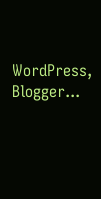WordPress, Blogger...